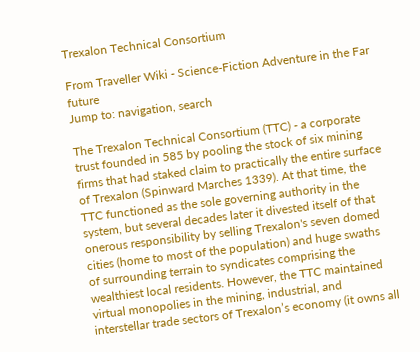Trexalon Technical Consortium

From Traveller Wiki - Science-Fiction Adventure in the Far future
Jump to: navigation, search

The Trexalon Technical Consortium (TTC) - a corporate trust founded in 585 by pooling the stock of six mining firms that had staked claim to practically the entire surface of Trexalon (Spinward Marches 1339). At that time, the TTC functioned as the sole governing authority in the system, but several decades later it divested itself of that onerous responsibility by selling Trexalon's seven domed cities (home to most of the population) and huge swaths of surrounding terrain to syndicates comprising the wealthiest local residents. However, the TTC maintained virtual monopolies in the mining, industrial, and interstellar trade sectors of Trexalon’s economy (it owns all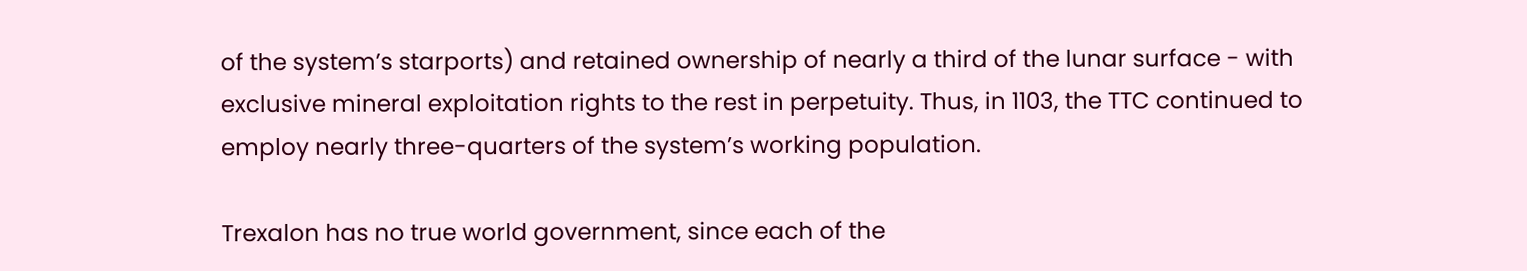of the system’s starports) and retained ownership of nearly a third of the lunar surface - with exclusive mineral exploitation rights to the rest in perpetuity. Thus, in 1103, the TTC continued to employ nearly three-quarters of the system’s working population.

Trexalon has no true world government, since each of the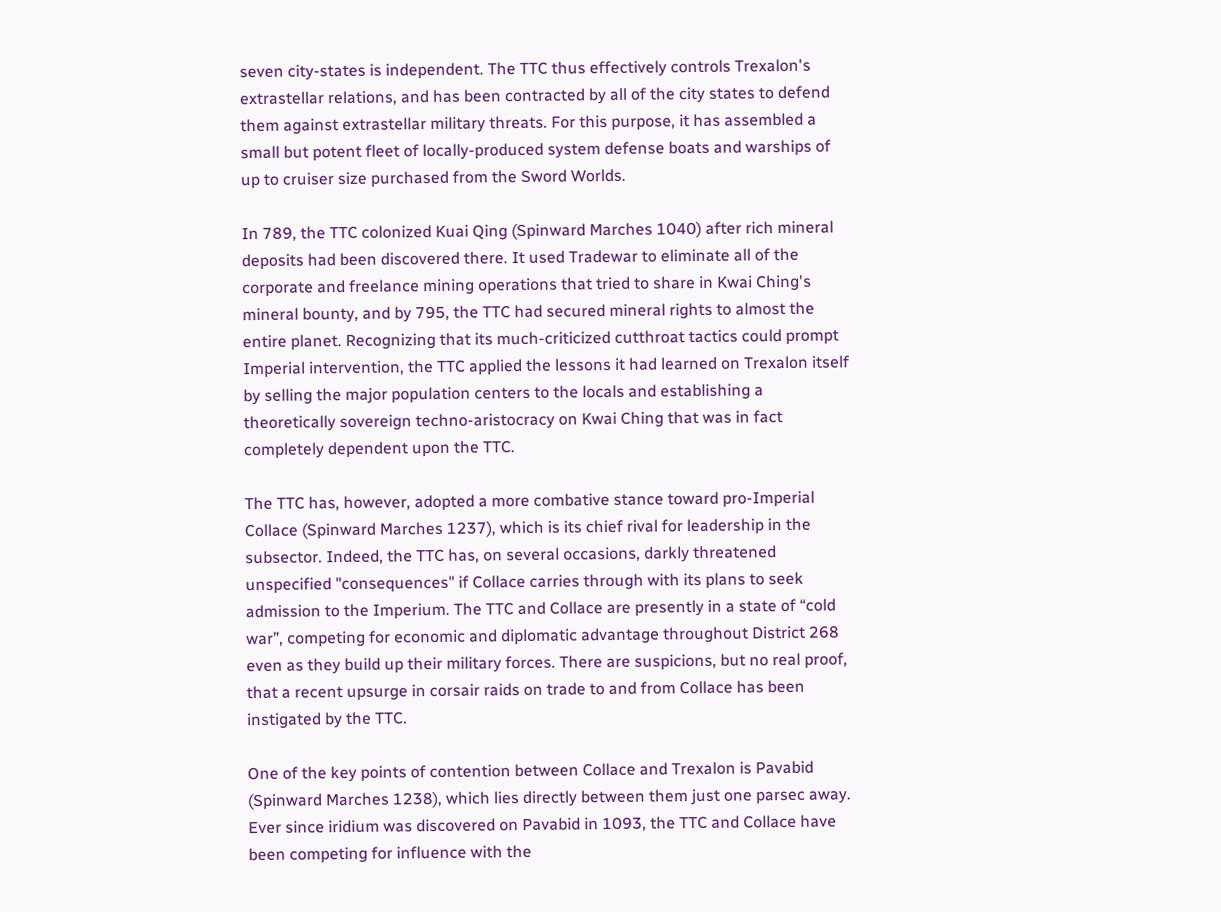seven city-states is independent. The TTC thus effectively controls Trexalon's extrastellar relations, and has been contracted by all of the city states to defend them against extrastellar military threats. For this purpose, it has assembled a small but potent fleet of locally-produced system defense boats and warships of up to cruiser size purchased from the Sword Worlds.

In 789, the TTC colonized Kuai Qing (Spinward Marches 1040) after rich mineral deposits had been discovered there. It used Tradewar to eliminate all of the corporate and freelance mining operations that tried to share in Kwai Ching's mineral bounty, and by 795, the TTC had secured mineral rights to almost the entire planet. Recognizing that its much-criticized cutthroat tactics could prompt Imperial intervention, the TTC applied the lessons it had learned on Trexalon itself by selling the major population centers to the locals and establishing a theoretically sovereign techno-aristocracy on Kwai Ching that was in fact completely dependent upon the TTC.

The TTC has, however, adopted a more combative stance toward pro-Imperial Collace (Spinward Marches 1237), which is its chief rival for leadership in the subsector. Indeed, the TTC has, on several occasions, darkly threatened unspecified "consequences" if Collace carries through with its plans to seek admission to the Imperium. The TTC and Collace are presently in a state of “cold war”, competing for economic and diplomatic advantage throughout District 268 even as they build up their military forces. There are suspicions, but no real proof, that a recent upsurge in corsair raids on trade to and from Collace has been instigated by the TTC.

One of the key points of contention between Collace and Trexalon is Pavabid (Spinward Marches 1238), which lies directly between them just one parsec away. Ever since iridium was discovered on Pavabid in 1093, the TTC and Collace have been competing for influence with the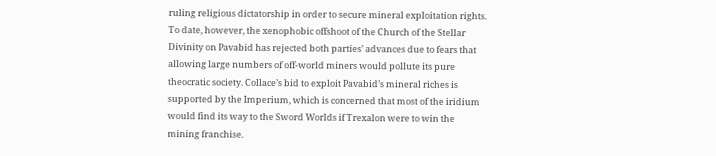ruling religious dictatorship in order to secure mineral exploitation rights. To date, however, the xenophobic offshoot of the Church of the Stellar Divinity on Pavabid has rejected both parties’ advances due to fears that allowing large numbers of off-world miners would pollute its pure theocratic society. Collace’s bid to exploit Pavabid’s mineral riches is supported by the Imperium, which is concerned that most of the iridium would find its way to the Sword Worlds if Trexalon were to win the mining franchise.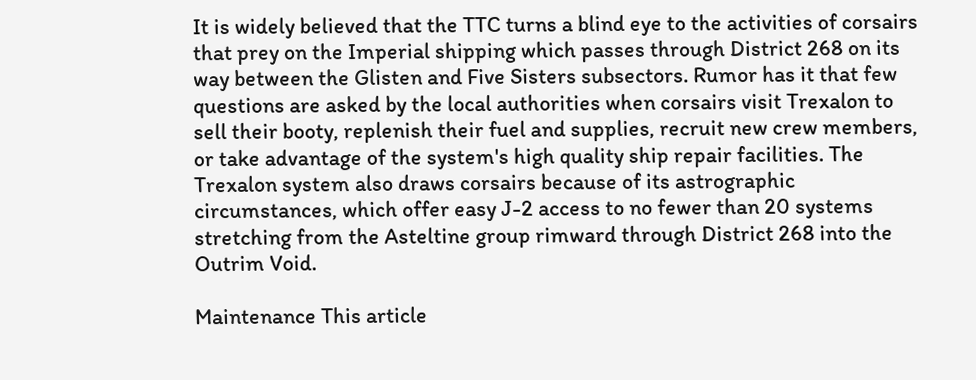It is widely believed that the TTC turns a blind eye to the activities of corsairs that prey on the Imperial shipping which passes through District 268 on its way between the Glisten and Five Sisters subsectors. Rumor has it that few questions are asked by the local authorities when corsairs visit Trexalon to sell their booty, replenish their fuel and supplies, recruit new crew members, or take advantage of the system's high quality ship repair facilities. The Trexalon system also draws corsairs because of its astrographic circumstances, which offer easy J-2 access to no fewer than 20 systems stretching from the Asteltine group rimward through District 268 into the Outrim Void.

Maintenance This article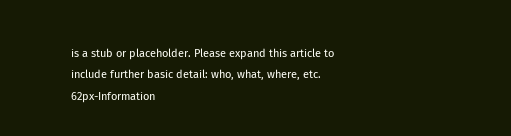is a stub or placeholder. Please expand this article to include further basic detail: who, what, where, etc.
62px-Information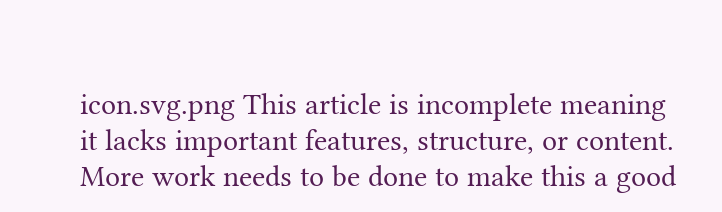icon.svg.png This article is incomplete meaning it lacks important features, structure, or content. More work needs to be done to make this a good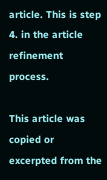article. This is step 4. in the article refinement process.

This article was copied or excerpted from the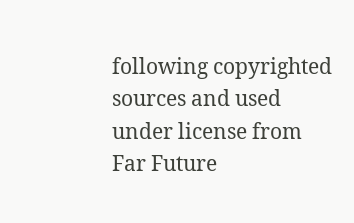following copyrighted sources and used under license from Far Future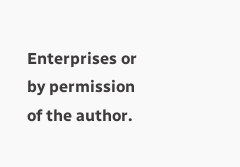Enterprises or by permission of the author.